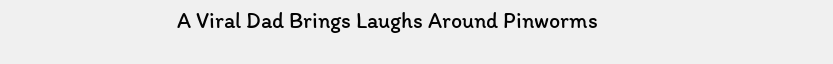A Viral Dad Brings Laughs Around Pinworms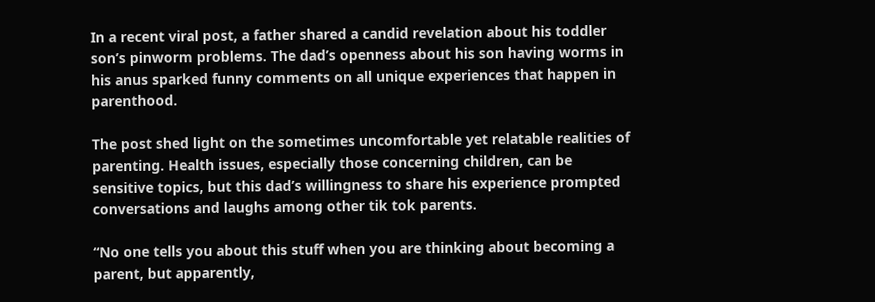In a recent viral post, a father shared a candid revelation about his toddler son’s pinworm problems. The dad’s openness about his son having worms in his anus sparked funny comments on all unique experiences that happen in parenthood.

The post shed light on the sometimes uncomfortable yet relatable realities of parenting. Health issues, especially those concerning children, can be sensitive topics, but this dad’s willingness to share his experience prompted conversations and laughs among other tik tok parents.

“No one tells you about this stuff when you are thinking about becoming a parent, but apparently,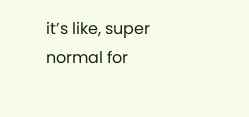it’s like, super normal for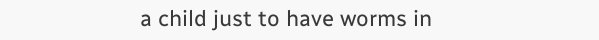a child just to have worms in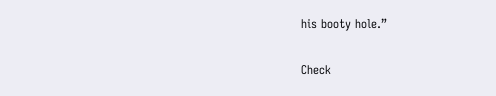his booty hole.”

Check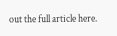out the full article here.